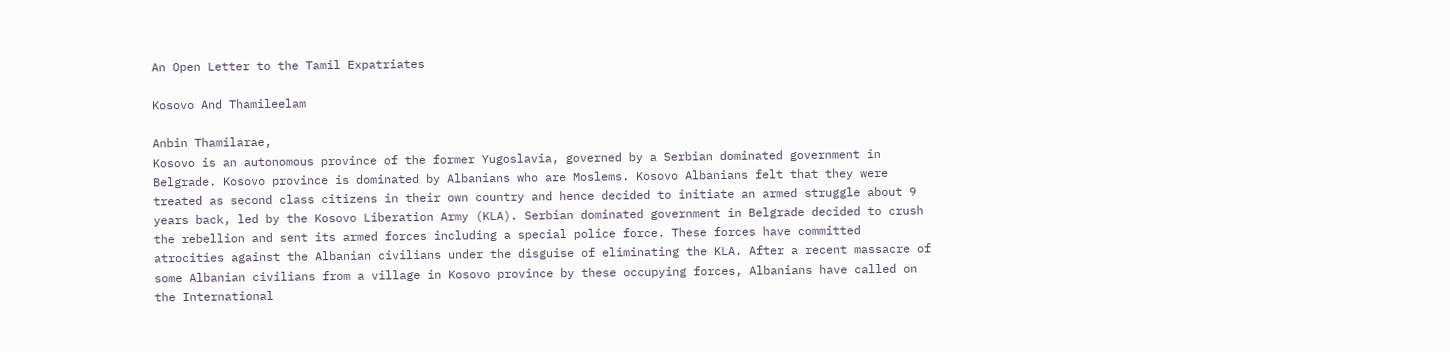An Open Letter to the Tamil Expatriates

Kosovo And Thamileelam

Anbin Thamilarae,
Kosovo is an autonomous province of the former Yugoslavia, governed by a Serbian dominated government in Belgrade. Kosovo province is dominated by Albanians who are Moslems. Kosovo Albanians felt that they were treated as second class citizens in their own country and hence decided to initiate an armed struggle about 9 years back, led by the Kosovo Liberation Army (KLA). Serbian dominated government in Belgrade decided to crush the rebellion and sent its armed forces including a special police force. These forces have committed atrocities against the Albanian civilians under the disguise of eliminating the KLA. After a recent massacre of some Albanian civilians from a village in Kosovo province by these occupying forces, Albanians have called on the International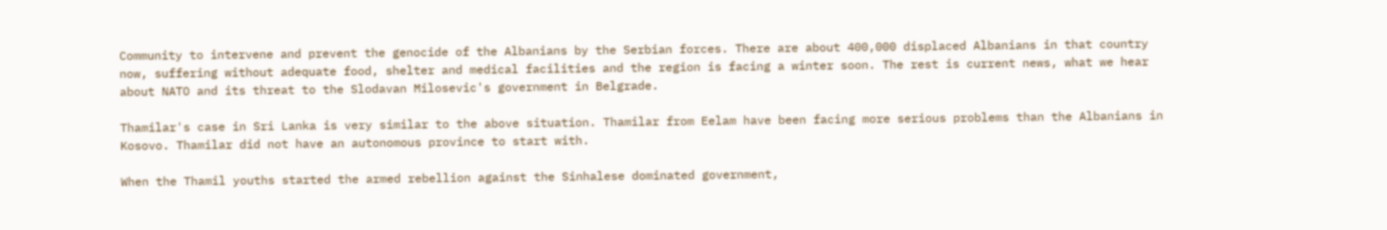Community to intervene and prevent the genocide of the Albanians by the Serbian forces. There are about 400,000 displaced Albanians in that country now, suffering without adequate food, shelter and medical facilities and the region is facing a winter soon. The rest is current news, what we hear about NATO and its threat to the Slodavan Milosevic's government in Belgrade.

Thamilar's case in Sri Lanka is very similar to the above situation. Thamilar from Eelam have been facing more serious problems than the Albanians in Kosovo. Thamilar did not have an autonomous province to start with.

When the Thamil youths started the armed rebellion against the Sinhalese dominated government,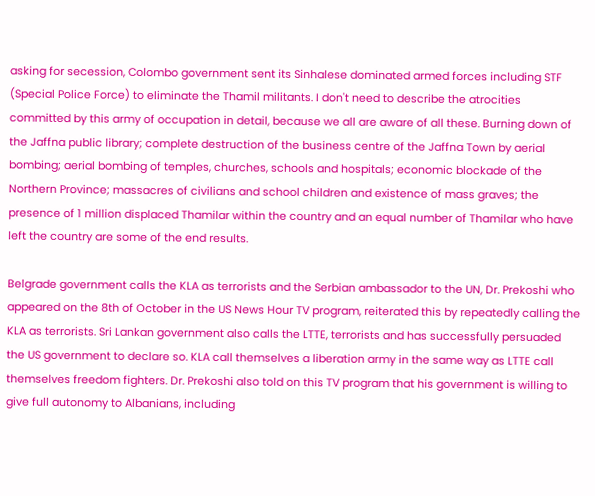asking for secession, Colombo government sent its Sinhalese dominated armed forces including STF (Special Police Force) to eliminate the Thamil militants. I don't need to describe the atrocities committed by this army of occupation in detail, because we all are aware of all these. Burning down of the Jaffna public library; complete destruction of the business centre of the Jaffna Town by aerial bombing; aerial bombing of temples, churches, schools and hospitals; economic blockade of the Northern Province; massacres of civilians and school children and existence of mass graves; the presence of 1 million displaced Thamilar within the country and an equal number of Thamilar who have left the country are some of the end results.

Belgrade government calls the KLA as terrorists and the Serbian ambassador to the UN, Dr. Prekoshi who appeared on the 8th of October in the US News Hour TV program, reiterated this by repeatedly calling the KLA as terrorists. Sri Lankan government also calls the LTTE, terrorists and has successfully persuaded the US government to declare so. KLA call themselves a liberation army in the same way as LTTE call themselves freedom fighters. Dr. Prekoshi also told on this TV program that his government is willing to give full autonomy to Albanians, including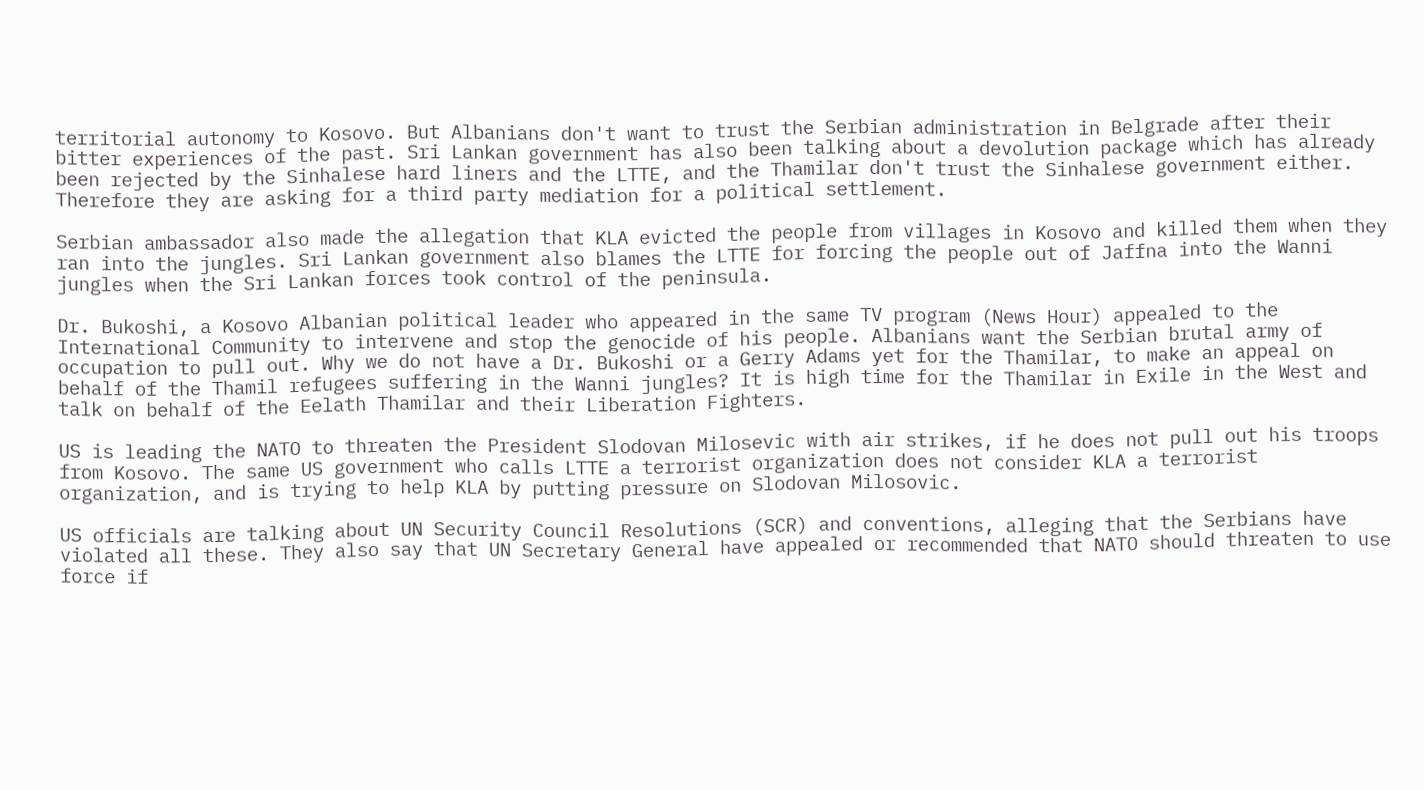territorial autonomy to Kosovo. But Albanians don't want to trust the Serbian administration in Belgrade after their bitter experiences of the past. Sri Lankan government has also been talking about a devolution package which has already been rejected by the Sinhalese hard liners and the LTTE, and the Thamilar don't trust the Sinhalese government either. Therefore they are asking for a third party mediation for a political settlement.

Serbian ambassador also made the allegation that KLA evicted the people from villages in Kosovo and killed them when they ran into the jungles. Sri Lankan government also blames the LTTE for forcing the people out of Jaffna into the Wanni jungles when the Sri Lankan forces took control of the peninsula.

Dr. Bukoshi, a Kosovo Albanian political leader who appeared in the same TV program (News Hour) appealed to the International Community to intervene and stop the genocide of his people. Albanians want the Serbian brutal army of occupation to pull out. Why we do not have a Dr. Bukoshi or a Gerry Adams yet for the Thamilar, to make an appeal on behalf of the Thamil refugees suffering in the Wanni jungles? It is high time for the Thamilar in Exile in the West and talk on behalf of the Eelath Thamilar and their Liberation Fighters.

US is leading the NATO to threaten the President Slodovan Milosevic with air strikes, if he does not pull out his troops from Kosovo. The same US government who calls LTTE a terrorist organization does not consider KLA a terrorist organization, and is trying to help KLA by putting pressure on Slodovan Milosovic.

US officials are talking about UN Security Council Resolutions (SCR) and conventions, alleging that the Serbians have violated all these. They also say that UN Secretary General have appealed or recommended that NATO should threaten to use force if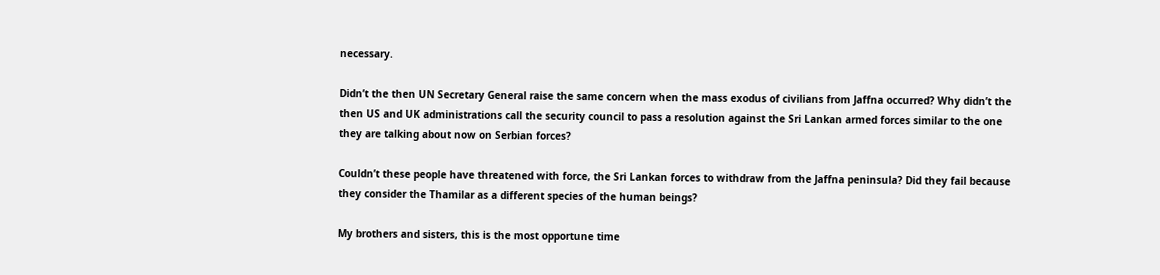necessary.

Didn’t the then UN Secretary General raise the same concern when the mass exodus of civilians from Jaffna occurred? Why didn’t the then US and UK administrations call the security council to pass a resolution against the Sri Lankan armed forces similar to the one they are talking about now on Serbian forces?

Couldn’t these people have threatened with force, the Sri Lankan forces to withdraw from the Jaffna peninsula? Did they fail because they consider the Thamilar as a different species of the human beings?

My brothers and sisters, this is the most opportune time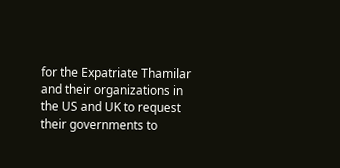for the Expatriate Thamilar and their organizations in the US and UK to request their governments to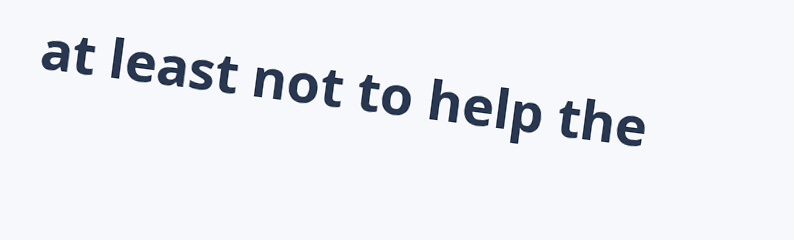at least not to help the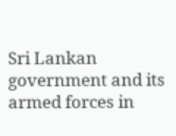Sri Lankan government and its armed forces in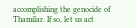accomplishing the genocide of Thamilar. If so, let us act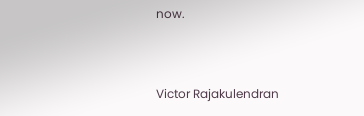now.


Victor Rajakulendran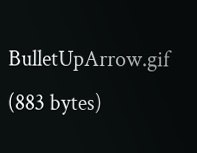BulletUpArrow.gif (883 bytes)